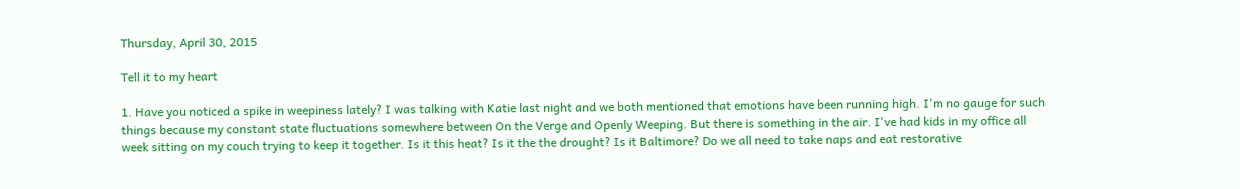Thursday, April 30, 2015

Tell it to my heart

1. Have you noticed a spike in weepiness lately? I was talking with Katie last night and we both mentioned that emotions have been running high. I'm no gauge for such things because my constant state fluctuations somewhere between On the Verge and Openly Weeping. But there is something in the air. I've had kids in my office all week sitting on my couch trying to keep it together. Is it this heat? Is it the the drought? Is it Baltimore? Do we all need to take naps and eat restorative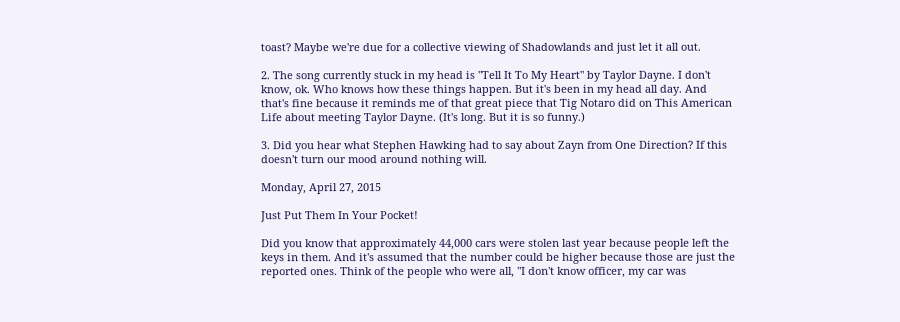toast? Maybe we're due for a collective viewing of Shadowlands and just let it all out.

2. The song currently stuck in my head is "Tell It To My Heart" by Taylor Dayne. I don't know, ok. Who knows how these things happen. But it's been in my head all day. And that's fine because it reminds me of that great piece that Tig Notaro did on This American Life about meeting Taylor Dayne. (It's long. But it is so funny.)

3. Did you hear what Stephen Hawking had to say about Zayn from One Direction? If this doesn't turn our mood around nothing will.

Monday, April 27, 2015

Just Put Them In Your Pocket!

Did you know that approximately 44,000 cars were stolen last year because people left the keys in them. And it's assumed that the number could be higher because those are just the reported ones. Think of the people who were all, "I don't know officer, my car was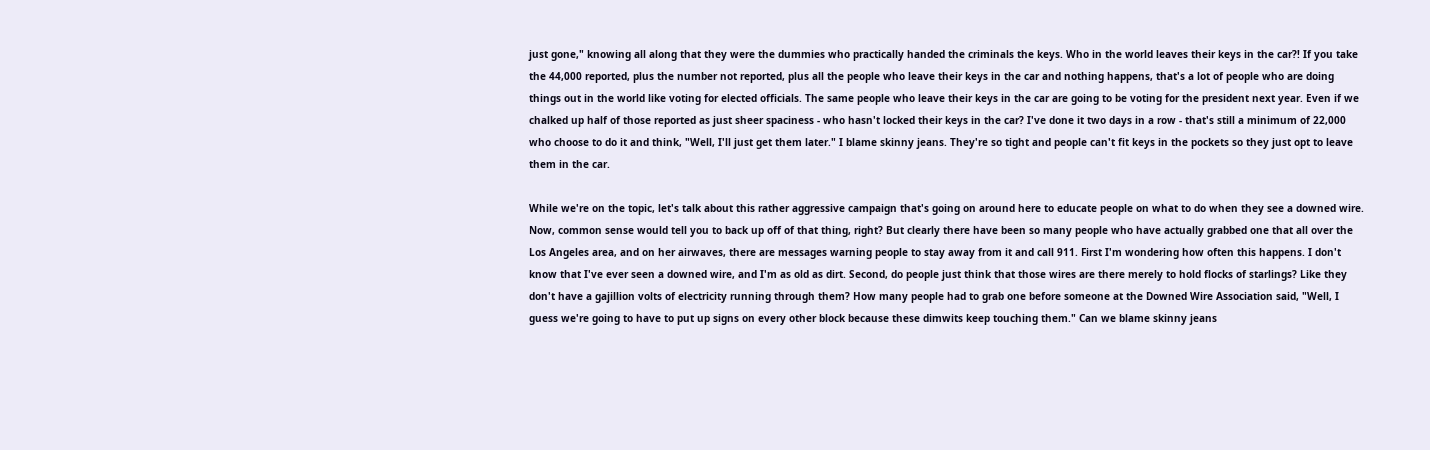just gone," knowing all along that they were the dummies who practically handed the criminals the keys. Who in the world leaves their keys in the car?! If you take the 44,000 reported, plus the number not reported, plus all the people who leave their keys in the car and nothing happens, that's a lot of people who are doing things out in the world like voting for elected officials. The same people who leave their keys in the car are going to be voting for the president next year. Even if we chalked up half of those reported as just sheer spaciness - who hasn't locked their keys in the car? I've done it two days in a row - that's still a minimum of 22,000 who choose to do it and think, "Well, I'll just get them later." I blame skinny jeans. They're so tight and people can't fit keys in the pockets so they just opt to leave them in the car.

While we're on the topic, let's talk about this rather aggressive campaign that's going on around here to educate people on what to do when they see a downed wire. Now, common sense would tell you to back up off of that thing, right? But clearly there have been so many people who have actually grabbed one that all over the Los Angeles area, and on her airwaves, there are messages warning people to stay away from it and call 911. First I'm wondering how often this happens. I don't know that I've ever seen a downed wire, and I'm as old as dirt. Second, do people just think that those wires are there merely to hold flocks of starlings? Like they don't have a gajillion volts of electricity running through them? How many people had to grab one before someone at the Downed Wire Association said, "Well, I guess we're going to have to put up signs on every other block because these dimwits keep touching them." Can we blame skinny jeans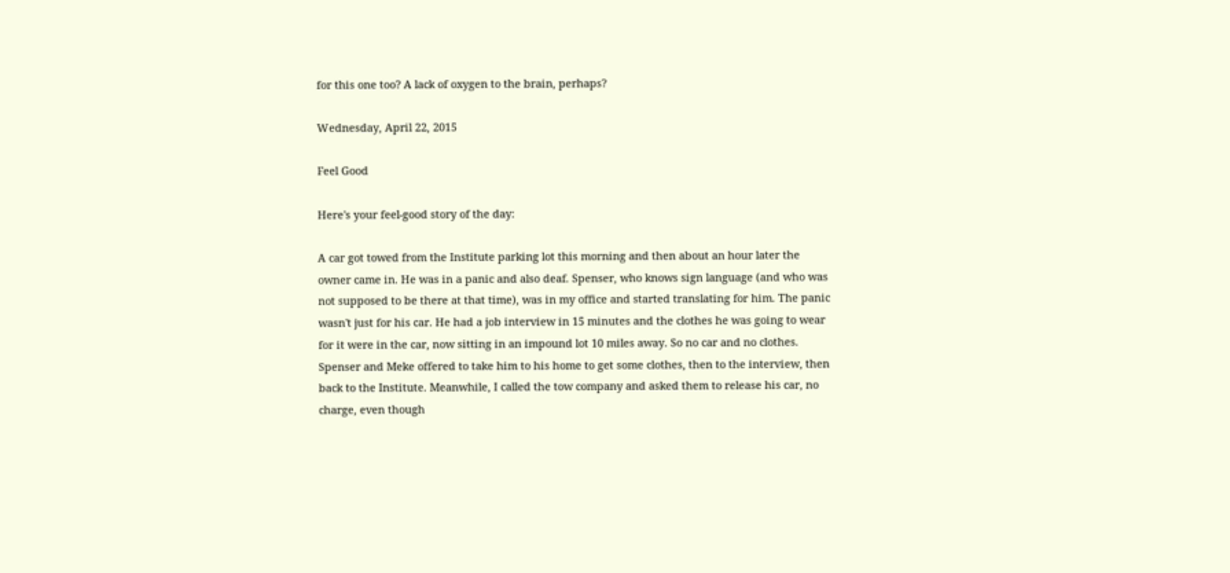for this one too? A lack of oxygen to the brain, perhaps?

Wednesday, April 22, 2015

Feel Good

Here's your feel-good story of the day:

A car got towed from the Institute parking lot this morning and then about an hour later the owner came in. He was in a panic and also deaf. Spenser, who knows sign language (and who was not supposed to be there at that time), was in my office and started translating for him. The panic wasn't just for his car. He had a job interview in 15 minutes and the clothes he was going to wear for it were in the car, now sitting in an impound lot 10 miles away. So no car and no clothes. Spenser and Meke offered to take him to his home to get some clothes, then to the interview, then back to the Institute. Meanwhile, I called the tow company and asked them to release his car, no charge, even though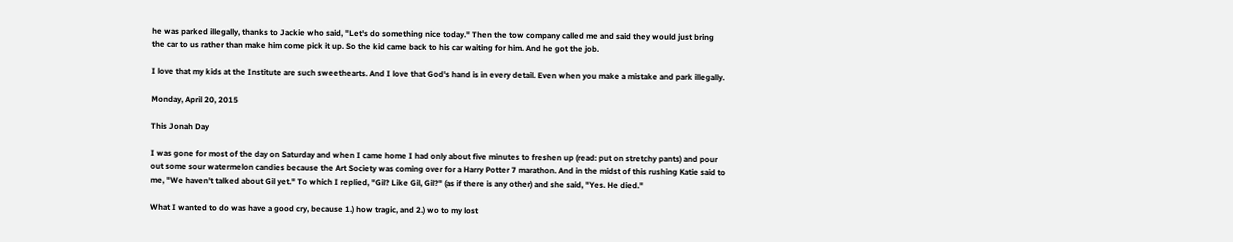he was parked illegally, thanks to Jackie who said, "Let's do something nice today." Then the tow company called me and said they would just bring the car to us rather than make him come pick it up. So the kid came back to his car waiting for him. And he got the job.

I love that my kids at the Institute are such sweethearts. And I love that God's hand is in every detail. Even when you make a mistake and park illegally.

Monday, April 20, 2015

This Jonah Day

I was gone for most of the day on Saturday and when I came home I had only about five minutes to freshen up (read: put on stretchy pants) and pour out some sour watermelon candies because the Art Society was coming over for a Harry Potter 7 marathon. And in the midst of this rushing Katie said to me, "We haven't talked about Gil yet." To which I replied, "Gil? Like Gil, Gil?" (as if there is any other) and she said, "Yes. He died."

What I wanted to do was have a good cry, because 1.) how tragic, and 2.) wo to my lost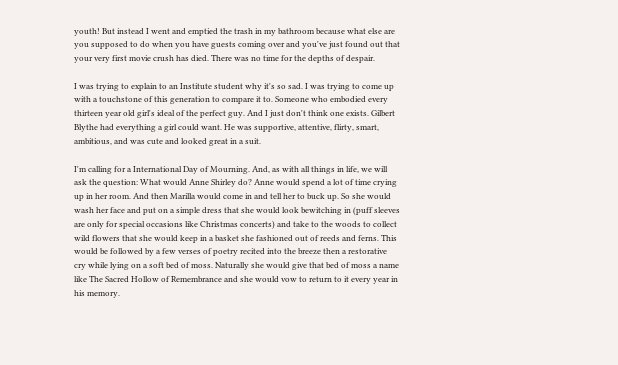youth! But instead I went and emptied the trash in my bathroom because what else are you supposed to do when you have guests coming over and you've just found out that your very first movie crush has died. There was no time for the depths of despair.

I was trying to explain to an Institute student why it's so sad. I was trying to come up with a touchstone of this generation to compare it to. Someone who embodied every thirteen year old girl's ideal of the perfect guy. And I just don't think one exists. Gilbert Blythe had everything a girl could want. He was supportive, attentive, flirty, smart, ambitious, and was cute and looked great in a suit.

I'm calling for a International Day of Mourning. And, as with all things in life, we will ask the question: What would Anne Shirley do? Anne would spend a lot of time crying up in her room. And then Marilla would come in and tell her to buck up. So she would wash her face and put on a simple dress that she would look bewitching in (puff sleeves are only for special occasions like Christmas concerts) and take to the woods to collect wild flowers that she would keep in a basket she fashioned out of reeds and ferns. This would be followed by a few verses of poetry recited into the breeze then a restorative cry while lying on a soft bed of moss. Naturally she would give that bed of moss a name like The Sacred Hollow of Remembrance and she would vow to return to it every year in his memory.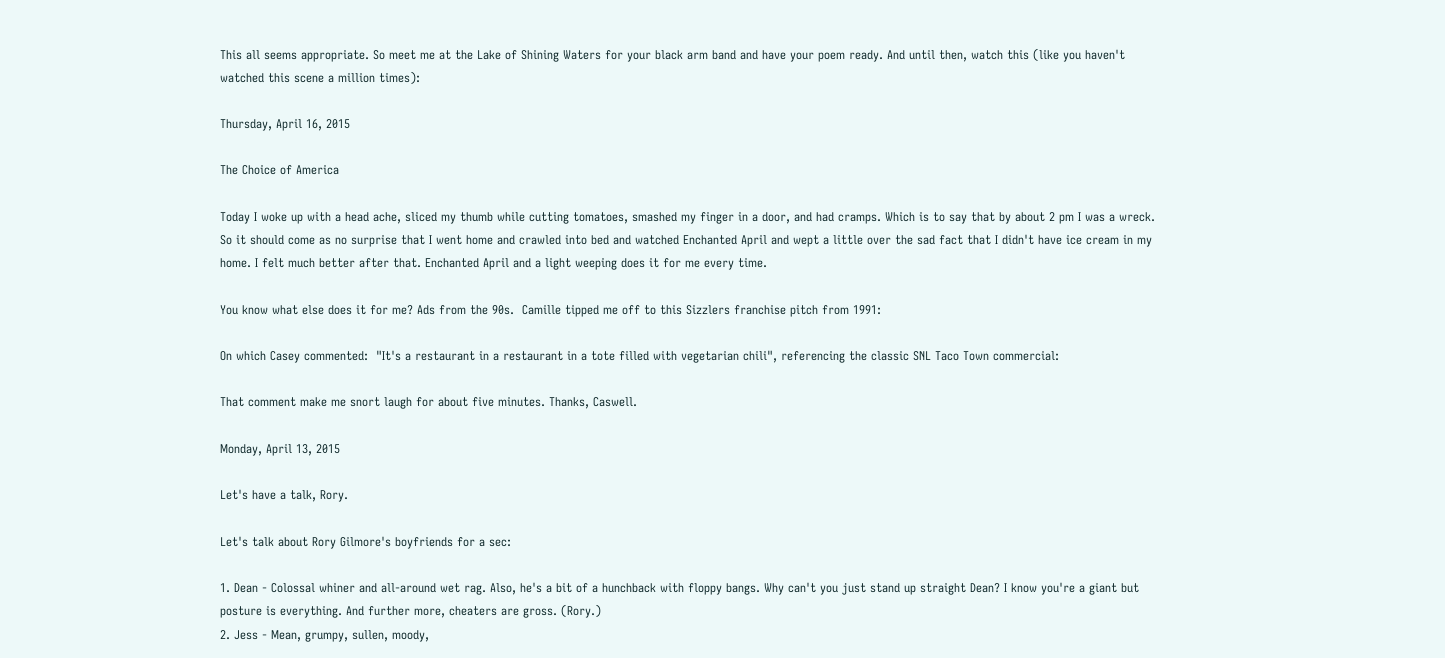This all seems appropriate. So meet me at the Lake of Shining Waters for your black arm band and have your poem ready. And until then, watch this (like you haven't watched this scene a million times):

Thursday, April 16, 2015

The Choice of America

Today I woke up with a head ache, sliced my thumb while cutting tomatoes, smashed my finger in a door, and had cramps. Which is to say that by about 2 pm I was a wreck. So it should come as no surprise that I went home and crawled into bed and watched Enchanted April and wept a little over the sad fact that I didn't have ice cream in my home. I felt much better after that. Enchanted April and a light weeping does it for me every time.

You know what else does it for me? Ads from the 90s.  Camille tipped me off to this Sizzlers franchise pitch from 1991:

On which Casey commented:  "It's a restaurant in a restaurant in a tote filled with vegetarian chili", referencing the classic SNL Taco Town commercial:

That comment make me snort laugh for about five minutes. Thanks, Caswell.

Monday, April 13, 2015

Let's have a talk, Rory.

Let's talk about Rory Gilmore's boyfriends for a sec:

1. Dean - Colossal whiner and all-around wet rag. Also, he's a bit of a hunchback with floppy bangs. Why can't you just stand up straight Dean? I know you're a giant but posture is everything. And further more, cheaters are gross. (Rory.)
2. Jess - Mean, grumpy, sullen, moody,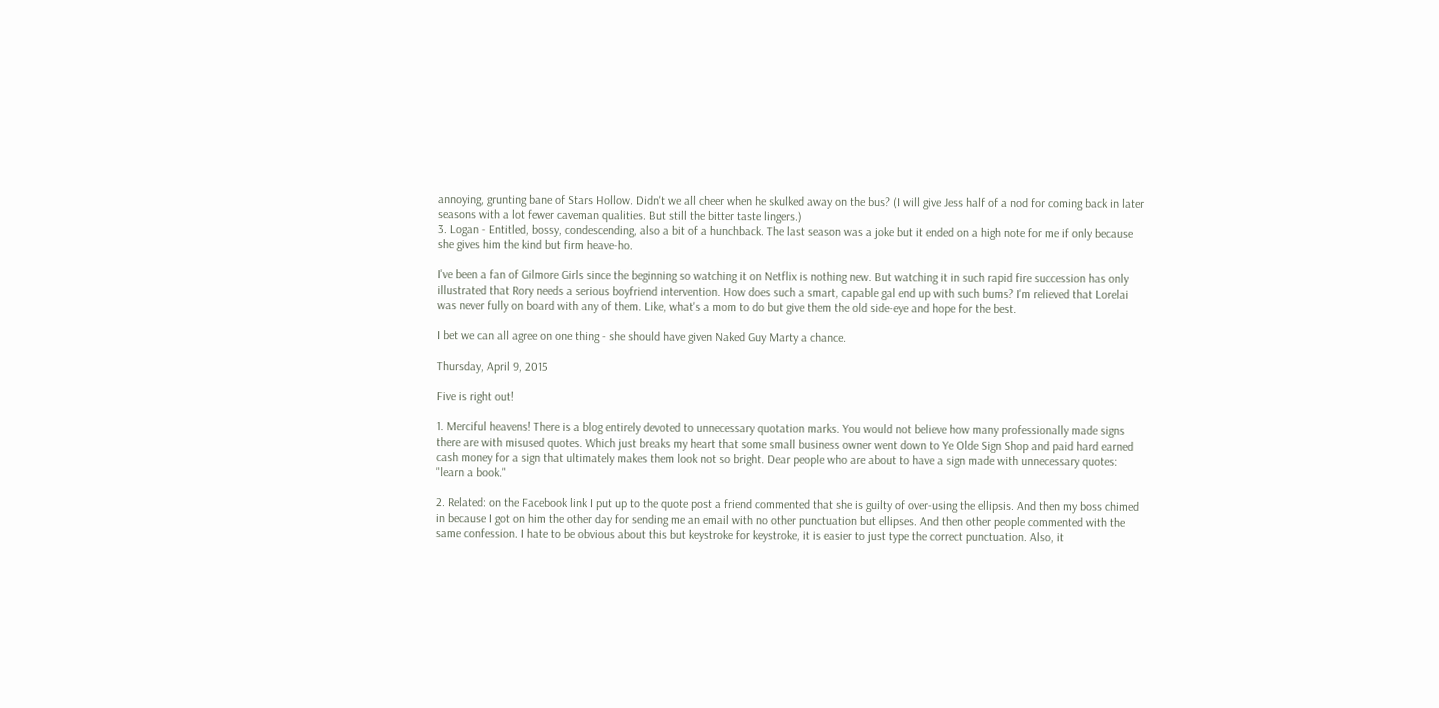annoying, grunting bane of Stars Hollow. Didn't we all cheer when he skulked away on the bus? (I will give Jess half of a nod for coming back in later seasons with a lot fewer caveman qualities. But still the bitter taste lingers.)
3. Logan - Entitled, bossy, condescending, also a bit of a hunchback. The last season was a joke but it ended on a high note for me if only because she gives him the kind but firm heave-ho.

I've been a fan of Gilmore Girls since the beginning so watching it on Netflix is nothing new. But watching it in such rapid fire succession has only illustrated that Rory needs a serious boyfriend intervention. How does such a smart, capable gal end up with such bums? I'm relieved that Lorelai was never fully on board with any of them. Like, what's a mom to do but give them the old side-eye and hope for the best.

I bet we can all agree on one thing - she should have given Naked Guy Marty a chance.

Thursday, April 9, 2015

Five is right out!

1. Merciful heavens! There is a blog entirely devoted to unnecessary quotation marks. You would not believe how many professionally made signs there are with misused quotes. Which just breaks my heart that some small business owner went down to Ye Olde Sign Shop and paid hard earned cash money for a sign that ultimately makes them look not so bright. Dear people who are about to have a sign made with unnecessary quotes: "learn a book."

2. Related: on the Facebook link I put up to the quote post a friend commented that she is guilty of over-using the ellipsis. And then my boss chimed in because I got on him the other day for sending me an email with no other punctuation but ellipses. And then other people commented with the same confession. I hate to be obvious about this but keystroke for keystroke, it is easier to just type the correct punctuation. Also, it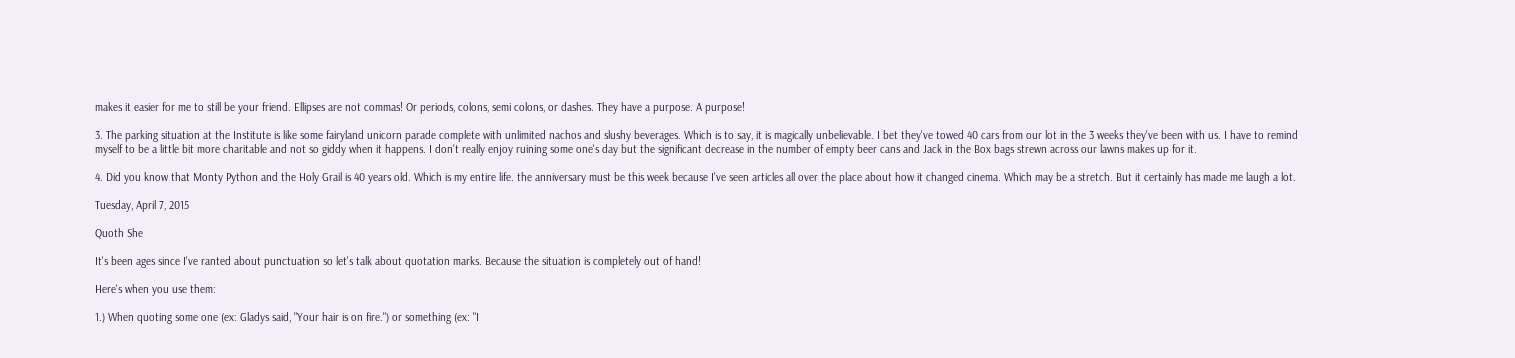makes it easier for me to still be your friend. Ellipses are not commas! Or periods, colons, semi colons, or dashes. They have a purpose. A purpose!

3. The parking situation at the Institute is like some fairyland unicorn parade complete with unlimited nachos and slushy beverages. Which is to say, it is magically unbelievable. I bet they've towed 40 cars from our lot in the 3 weeks they've been with us. I have to remind myself to be a little bit more charitable and not so giddy when it happens. I don't really enjoy ruining some one's day but the significant decrease in the number of empty beer cans and Jack in the Box bags strewn across our lawns makes up for it.

4. Did you know that Monty Python and the Holy Grail is 40 years old. Which is my entire life. the anniversary must be this week because I've seen articles all over the place about how it changed cinema. Which may be a stretch. But it certainly has made me laugh a lot.

Tuesday, April 7, 2015

Quoth She

It's been ages since I've ranted about punctuation so let's talk about quotation marks. Because the situation is completely out of hand!

Here's when you use them:

1.) When quoting some one (ex: Gladys said, "Your hair is on fire.") or something (ex: "I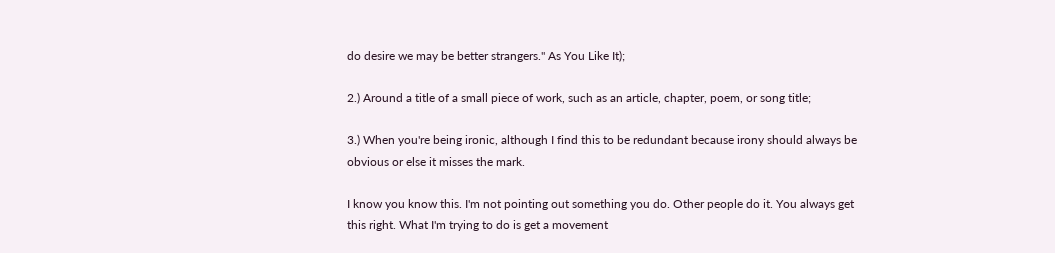do desire we may be better strangers." As You Like It);

2.) Around a title of a small piece of work, such as an article, chapter, poem, or song title;

3.) When you're being ironic, although I find this to be redundant because irony should always be obvious or else it misses the mark.

I know you know this. I'm not pointing out something you do. Other people do it. You always get this right. What I'm trying to do is get a movement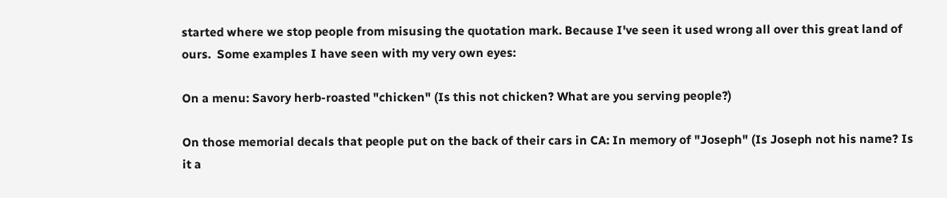started where we stop people from misusing the quotation mark. Because I've seen it used wrong all over this great land of ours.  Some examples I have seen with my very own eyes:

On a menu: Savory herb-roasted "chicken" (Is this not chicken? What are you serving people?)

On those memorial decals that people put on the back of their cars in CA: In memory of "Joseph" (Is Joseph not his name? Is it a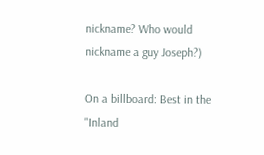nickname? Who would nickname a guy Joseph?)

On a billboard: Best in the "Inland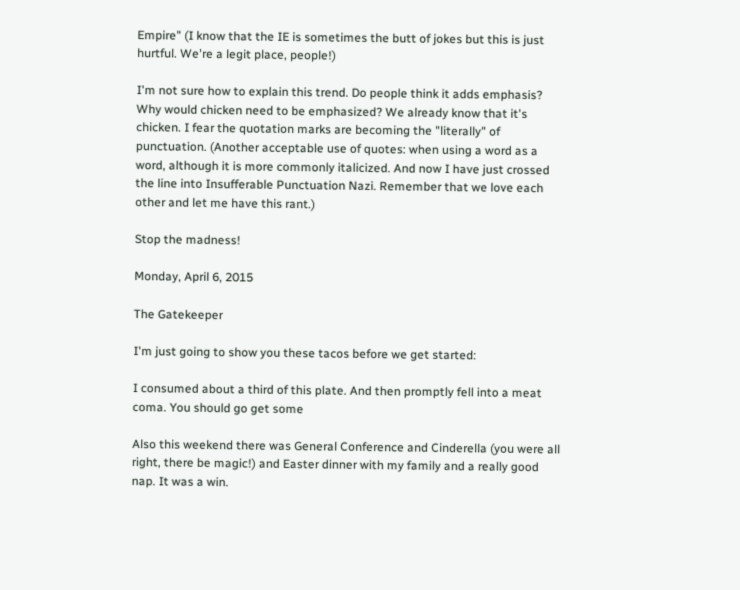Empire" (I know that the IE is sometimes the butt of jokes but this is just hurtful. We're a legit place, people!)

I'm not sure how to explain this trend. Do people think it adds emphasis? Why would chicken need to be emphasized? We already know that it's chicken. I fear the quotation marks are becoming the "literally" of punctuation. (Another acceptable use of quotes: when using a word as a word, although it is more commonly italicized. And now I have just crossed the line into Insufferable Punctuation Nazi. Remember that we love each other and let me have this rant.)

Stop the madness!

Monday, April 6, 2015

The Gatekeeper

I'm just going to show you these tacos before we get started:

I consumed about a third of this plate. And then promptly fell into a meat coma. You should go get some

Also this weekend there was General Conference and Cinderella (you were all right, there be magic!) and Easter dinner with my family and a really good nap. It was a win.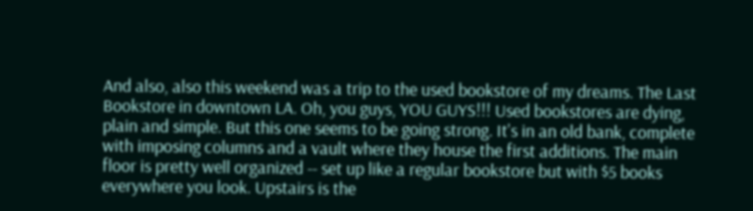And also, also this weekend was a trip to the used bookstore of my dreams. The Last Bookstore in downtown LA. Oh, you guys, YOU GUYS!!! Used bookstores are dying, plain and simple. But this one seems to be going strong. It's in an old bank, complete with imposing columns and a vault where they house the first additions. The main floor is pretty well organized -- set up like a regular bookstore but with $5 books everywhere you look. Upstairs is the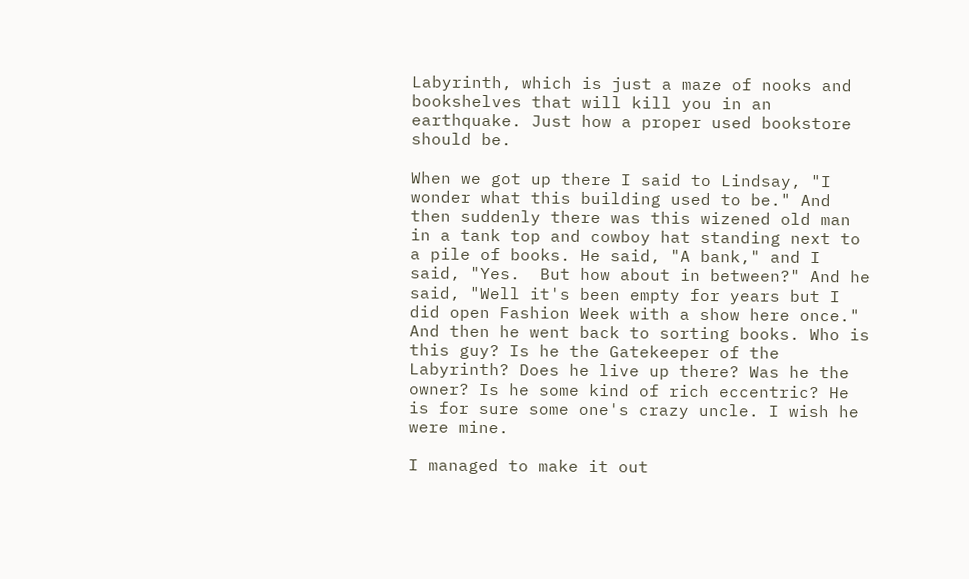Labyrinth, which is just a maze of nooks and bookshelves that will kill you in an earthquake. Just how a proper used bookstore should be.

When we got up there I said to Lindsay, "I wonder what this building used to be." And then suddenly there was this wizened old man in a tank top and cowboy hat standing next to a pile of books. He said, "A bank," and I said, "Yes.  But how about in between?" And he said, "Well it's been empty for years but I did open Fashion Week with a show here once." And then he went back to sorting books. Who is this guy? Is he the Gatekeeper of the Labyrinth? Does he live up there? Was he the owner? Is he some kind of rich eccentric? He is for sure some one's crazy uncle. I wish he were mine.

I managed to make it out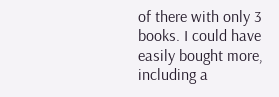of there with only 3 books. I could have easily bought more, including a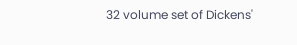32 volume set of Dickens'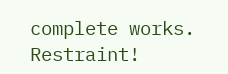complete works. Restraint!